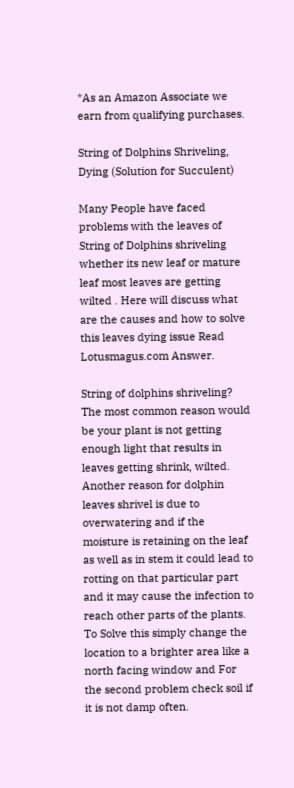*As an Amazon Associate we earn from qualifying purchases.

String of Dolphins Shriveling, Dying (Solution for Succulent)

Many People have faced problems with the leaves of String of Dolphins shriveling whether its new leaf or mature leaf most leaves are getting wilted . Here will discuss what are the causes and how to solve this leaves dying issue Read  Lotusmagus.com Answer.

String of dolphins shriveling? The most common reason would be your plant is not getting enough light that results in leaves getting shrink, wilted. Another reason for dolphin leaves shrivel is due to overwatering and if the moisture is retaining on the leaf as well as in stem it could lead to rotting on that particular part and it may cause the infection to reach other parts of the plants. To Solve this simply change the location to a brighter area like a north facing window and For the second problem check soil if it is not damp often.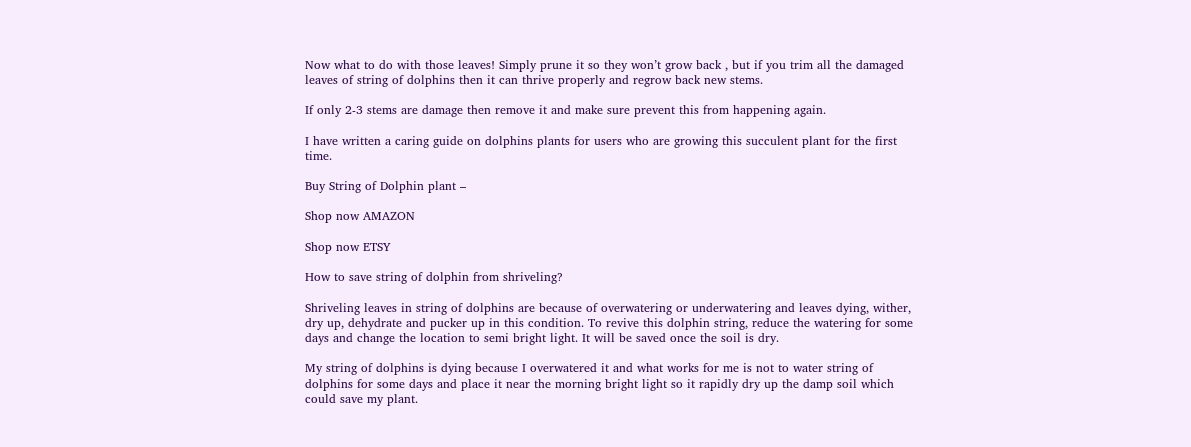Now what to do with those leaves! Simply prune it so they won’t grow back , but if you trim all the damaged leaves of string of dolphins then it can thrive properly and regrow back new stems.

If only 2-3 stems are damage then remove it and make sure prevent this from happening again.

I have written a caring guide on dolphins plants for users who are growing this succulent plant for the first time.

Buy String of Dolphin plant –

Shop now AMAZON

Shop now ETSY

How to save string of dolphin from shriveling?

Shriveling leaves in string of dolphins are because of overwatering or underwatering and leaves dying, wither, dry up, dehydrate and pucker up in this condition. To revive this dolphin string, reduce the watering for some days and change the location to semi bright light. It will be saved once the soil is dry.

My string of dolphins is dying because I overwatered it and what works for me is not to water string of dolphins for some days and place it near the morning bright light so it rapidly dry up the damp soil which could save my plant.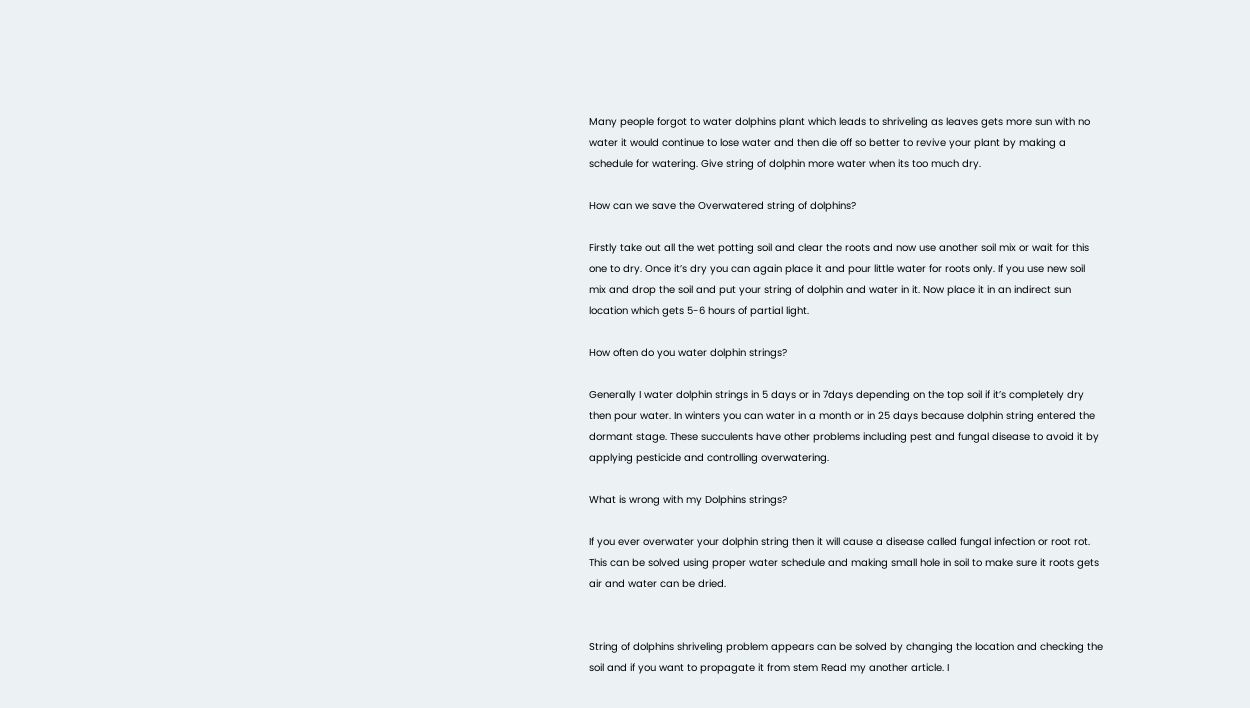Many people forgot to water dolphins plant which leads to shriveling as leaves gets more sun with no water it would continue to lose water and then die off so better to revive your plant by making a schedule for watering. Give string of dolphin more water when its too much dry.

How can we save the Overwatered string of dolphins?

Firstly take out all the wet potting soil and clear the roots and now use another soil mix or wait for this one to dry. Once it’s dry you can again place it and pour little water for roots only. If you use new soil mix and drop the soil and put your string of dolphin and water in it. Now place it in an indirect sun location which gets 5-6 hours of partial light.

How often do you water dolphin strings?

Generally I water dolphin strings in 5 days or in 7days depending on the top soil if it’s completely dry then pour water. In winters you can water in a month or in 25 days because dolphin string entered the dormant stage. These succulents have other problems including pest and fungal disease to avoid it by applying pesticide and controlling overwatering.

What is wrong with my Dolphins strings?

If you ever overwater your dolphin string then it will cause a disease called fungal infection or root rot. This can be solved using proper water schedule and making small hole in soil to make sure it roots gets air and water can be dried.


String of dolphins shriveling problem appears can be solved by changing the location and checking the soil and if you want to propagate it from stem Read my another article. I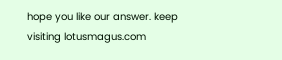hope you like our answer. keep visiting lotusmagus.com